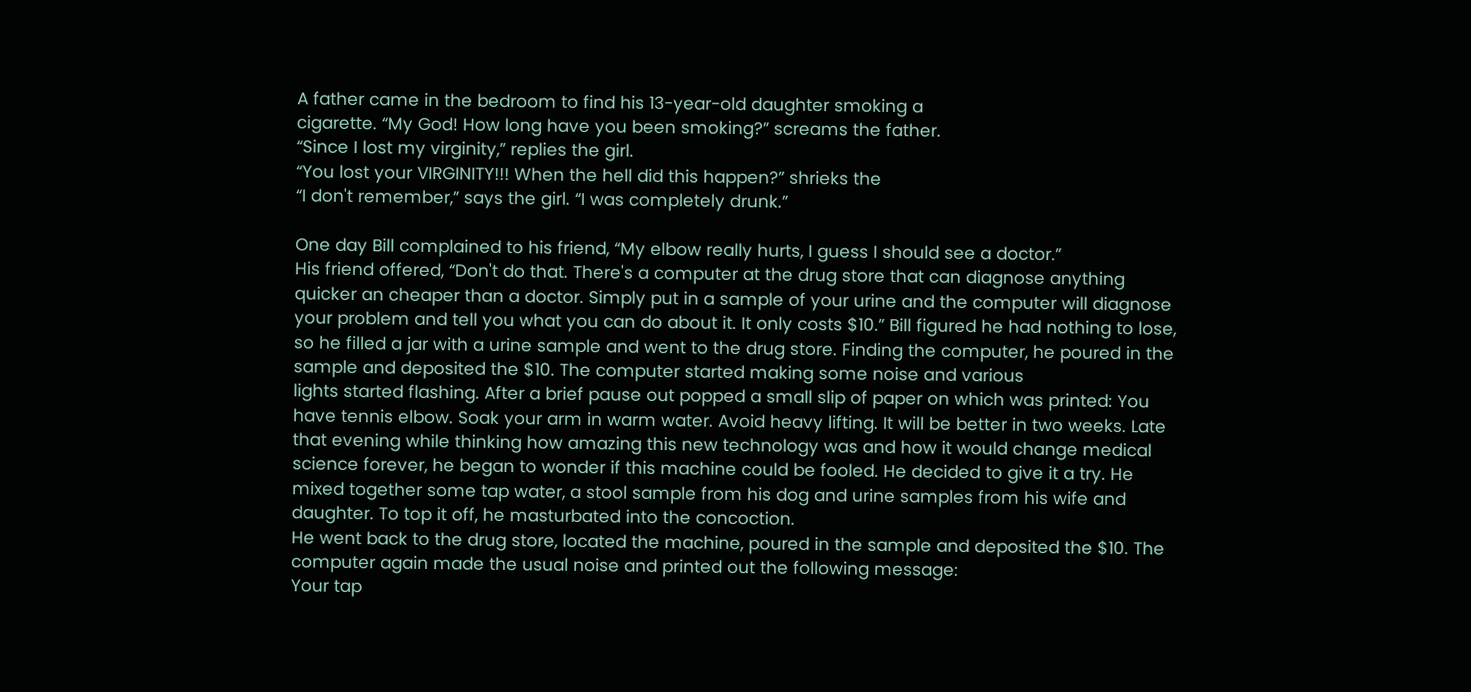A father came in the bedroom to find his 13-year-old daughter smoking a
cigarette. “My God! How long have you been smoking?” screams the father.
“Since I lost my virginity,” replies the girl.
“You lost your VIRGINITY!!! When the hell did this happen?” shrieks the
“I don't remember,” says the girl. “I was completely drunk.”

One day Bill complained to his friend, “My elbow really hurts, I guess I should see a doctor.”
His friend offered, “Don't do that. There's a computer at the drug store that can diagnose anything quicker an cheaper than a doctor. Simply put in a sample of your urine and the computer will diagnose your problem and tell you what you can do about it. It only costs $10.” Bill figured he had nothing to lose, so he filled a jar with a urine sample and went to the drug store. Finding the computer, he poured in the sample and deposited the $10. The computer started making some noise and various
lights started flashing. After a brief pause out popped a small slip of paper on which was printed: You have tennis elbow. Soak your arm in warm water. Avoid heavy lifting. It will be better in two weeks. Late that evening while thinking how amazing this new technology was and how it would change medical science forever, he began to wonder if this machine could be fooled. He decided to give it a try. He mixed together some tap water, a stool sample from his dog and urine samples from his wife and daughter. To top it off, he masturbated into the concoction.
He went back to the drug store, located the machine, poured in the sample and deposited the $10. The computer again made the usual noise and printed out the following message:
Your tap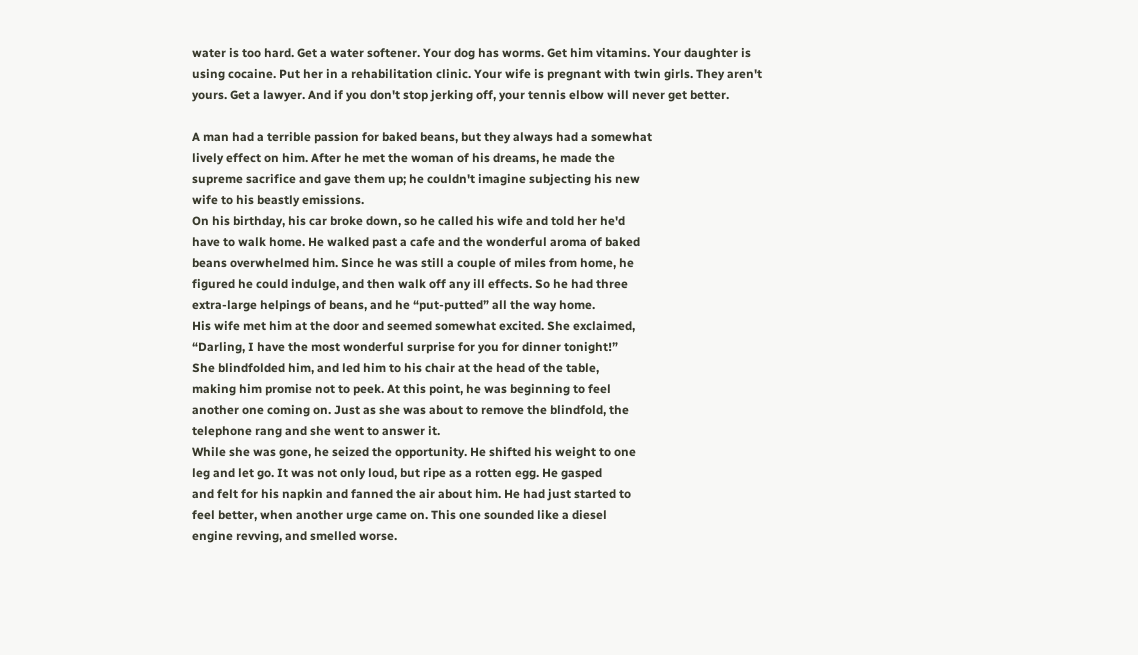water is too hard. Get a water softener. Your dog has worms. Get him vitamins. Your daughter is using cocaine. Put her in a rehabilitation clinic. Your wife is pregnant with twin girls. They aren't yours. Get a lawyer. And if you don't stop jerking off, your tennis elbow will never get better.

A man had a terrible passion for baked beans, but they always had a somewhat
lively effect on him. After he met the woman of his dreams, he made the
supreme sacrifice and gave them up; he couldn't imagine subjecting his new
wife to his beastly emissions.
On his birthday, his car broke down, so he called his wife and told her he'd
have to walk home. He walked past a cafe and the wonderful aroma of baked
beans overwhelmed him. Since he was still a couple of miles from home, he
figured he could indulge, and then walk off any ill effects. So he had three
extra-large helpings of beans, and he “put-putted” all the way home.
His wife met him at the door and seemed somewhat excited. She exclaimed,
“Darling, I have the most wonderful surprise for you for dinner tonight!”
She blindfolded him, and led him to his chair at the head of the table,
making him promise not to peek. At this point, he was beginning to feel
another one coming on. Just as she was about to remove the blindfold, the
telephone rang and she went to answer it.
While she was gone, he seized the opportunity. He shifted his weight to one
leg and let go. It was not only loud, but ripe as a rotten egg. He gasped
and felt for his napkin and fanned the air about him. He had just started to
feel better, when another urge came on. This one sounded like a diesel
engine revving, and smelled worse.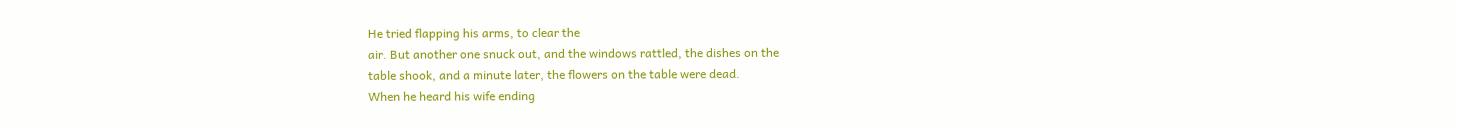He tried flapping his arms, to clear the
air. But another one snuck out, and the windows rattled, the dishes on the
table shook, and a minute later, the flowers on the table were dead.
When he heard his wife ending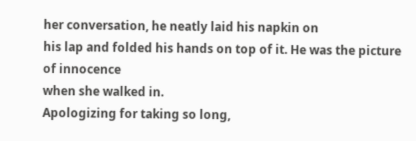her conversation, he neatly laid his napkin on
his lap and folded his hands on top of it. He was the picture of innocence
when she walked in.
Apologizing for taking so long,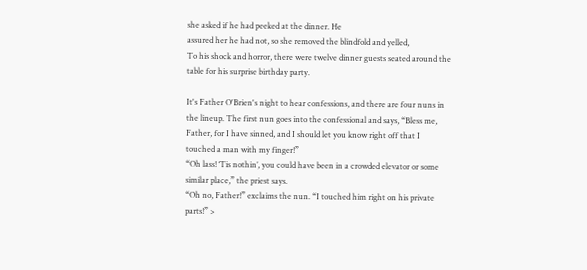she asked if he had peeked at the dinner. He
assured her he had not, so she removed the blindfold and yelled,
To his shock and horror, there were twelve dinner guests seated around the
table for his surprise birthday party.

It's Father O'Brien's night to hear confessions, and there are four nuns in
the lineup. The first nun goes into the confessional and says, “Bless me,
Father, for I have sinned, and I should let you know right off that I
touched a man with my finger!”
“Oh lass! ‘Tis nothin’, you could have been in a crowded elevator or some
similar place,” the priest says.
“Oh no, Father!” exclaims the nun. “I touched him right on his private
parts!” >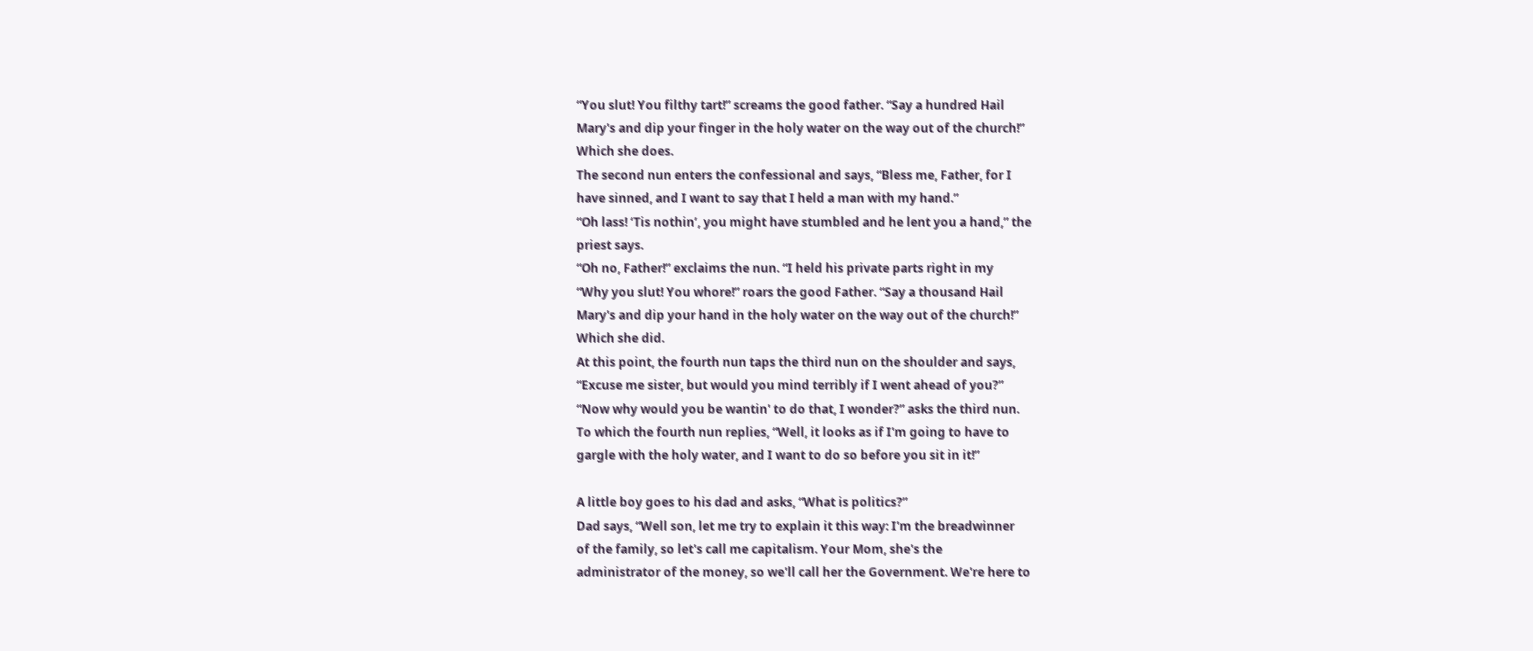“You slut! You filthy tart!” screams the good father. “Say a hundred Hail
Mary's and dip your finger in the holy water on the way out of the church!”
Which she does.
The second nun enters the confessional and says, “Bless me, Father, for I
have sinned, and I want to say that I held a man with my hand.”
“Oh lass! ‘Tis nothin’, you might have stumbled and he lent you a hand,” the
priest says.
“Oh no, Father!” exclaims the nun. “I held his private parts right in my
“Why you slut! You whore!” roars the good Father. “Say a thousand Hail
Mary's and dip your hand in the holy water on the way out of the church!”
Which she did.
At this point, the fourth nun taps the third nun on the shoulder and says,
“Excuse me sister, but would you mind terribly if I went ahead of you?”
“Now why would you be wantin' to do that, I wonder?” asks the third nun.
To which the fourth nun replies, “Well, it looks as if I'm going to have to
gargle with the holy water, and I want to do so before you sit in it!”

A little boy goes to his dad and asks, “What is politics?”
Dad says, “Well son, let me try to explain it this way: I'm the breadwinner
of the family, so let's call me capitalism. Your Mom, she's the
administrator of the money, so we'll call her the Government. We're here to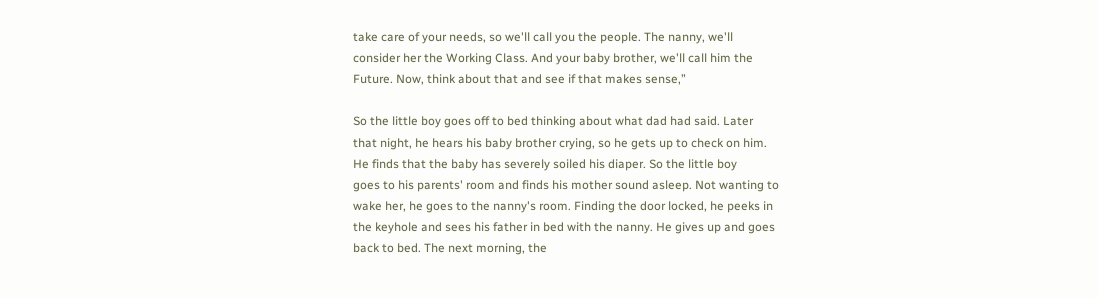take care of your needs, so we'll call you the people. The nanny, we'll
consider her the Working Class. And your baby brother, we'll call him the
Future. Now, think about that and see if that makes sense,”

So the little boy goes off to bed thinking about what dad had said. Later
that night, he hears his baby brother crying, so he gets up to check on him.
He finds that the baby has severely soiled his diaper. So the little boy
goes to his parents' room and finds his mother sound asleep. Not wanting to
wake her, he goes to the nanny's room. Finding the door locked, he peeks in
the keyhole and sees his father in bed with the nanny. He gives up and goes
back to bed. The next morning, the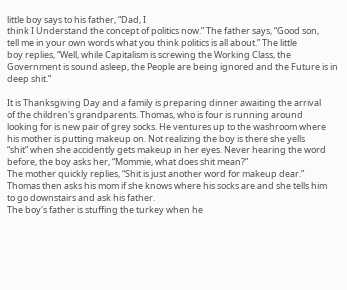little boy says to his father, “Dad, I
think I Understand the concept of politics now.” The father says, “Good son,
tell me in your own words what you think politics is all about.” The little
boy replies, “Well, while Capitalism is screwing the Working Class, the
Government is sound asleep, the People are being ignored and the Future is in deep shit.”

It is Thanksgiving Day and a family is preparing dinner awaiting the arrival
of the children's grandparents. Thomas, who is four is running around
looking for is new pair of grey socks. He ventures up to the washroom where
his mother is putting makeup on. Not realizing the boy is there she yells
“shit” when she accidently gets makeup in her eyes. Never hearing the word
before, the boy asks her, “Mommie, what does shit mean?”
The mother quickly replies, “Shit is just another word for makeup dear.”
Thomas then asks his mom if she knows where his socks are and she tells him
to go downstairs and ask his father.
The boy's father is stuffing the turkey when he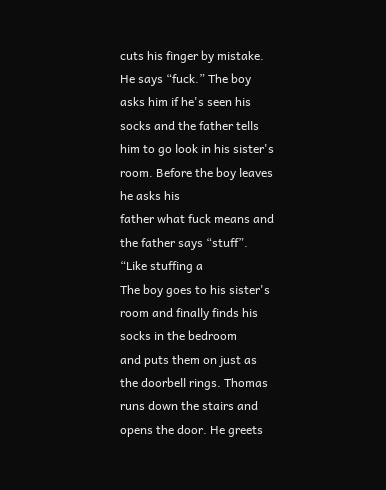cuts his finger by mistake.
He says “fuck.” The boy asks him if he's seen his socks and the father tells
him to go look in his sister's room. Before the boy leaves he asks his
father what fuck means and the father says “stuff”. “Like stuffing a
The boy goes to his sister's room and finally finds his socks in the bedroom
and puts them on just as the doorbell rings. Thomas runs down the stairs and
opens the door. He greets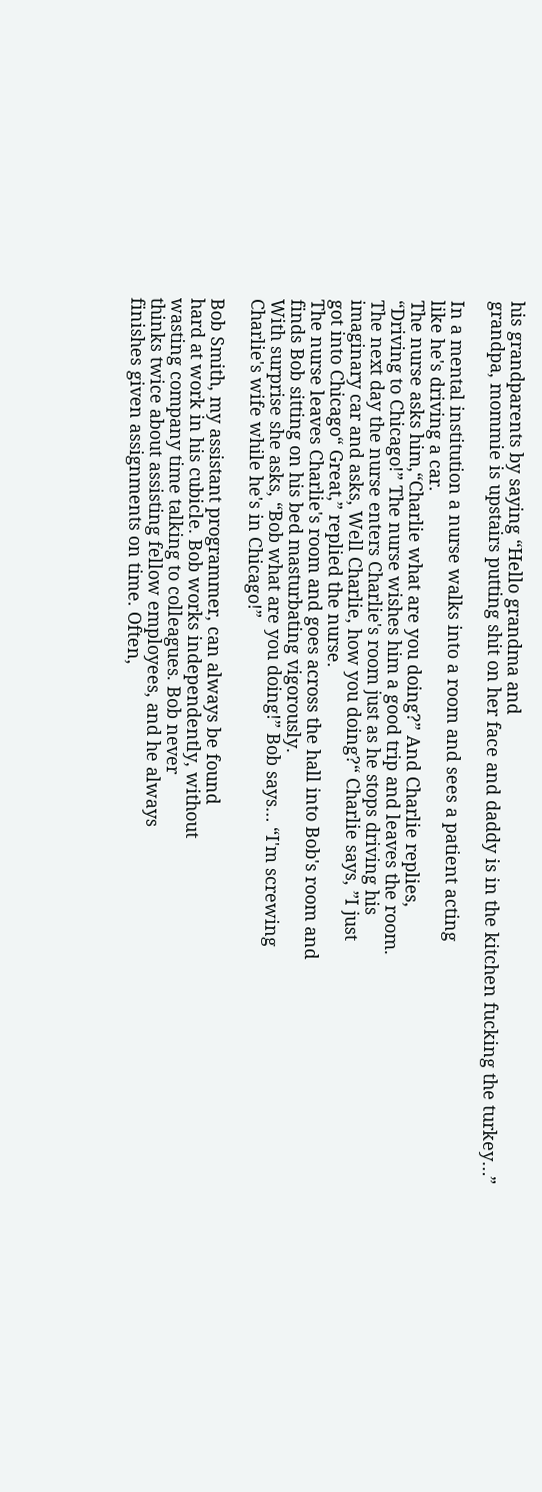his grandparents by saying “Hello grandma and
grandpa, mommie is upstairs putting shit on her face and daddy is in the kitchen fucking the turkey…”

In a mental institution a nurse walks into a room and sees a patient acting
like he's driving a car.
The nurse asks him,“Charlie what are you doing?” And Charlie replies,
“Driving to Chicago!” The nurse wishes him a good trip and leaves the room.
The next day the nurse enters Charlie's room just as he stops driving his
imaginary car and asks, Well Charlie, how you doing?“ Charlie says, ”I just
got into Chicago“ Great,” replied the nurse.
The nurse leaves Charlie's room and goes across the hall into Bob's room and
finds Bob sitting on his bed masturbating vigorously.
With surprise she asks, “Bob what are you doing!” Bob says… “I'm screwing
Charlie's wife while he's in Chicago!”

Bob Smith, my assistant programmer, can always be found
hard at work in his cubicle. Bob works independently, without
wasting company time talking to colleagues. Bob never
thinks twice about assisting fellow employees, and he always
finishes given assignments on time. Often,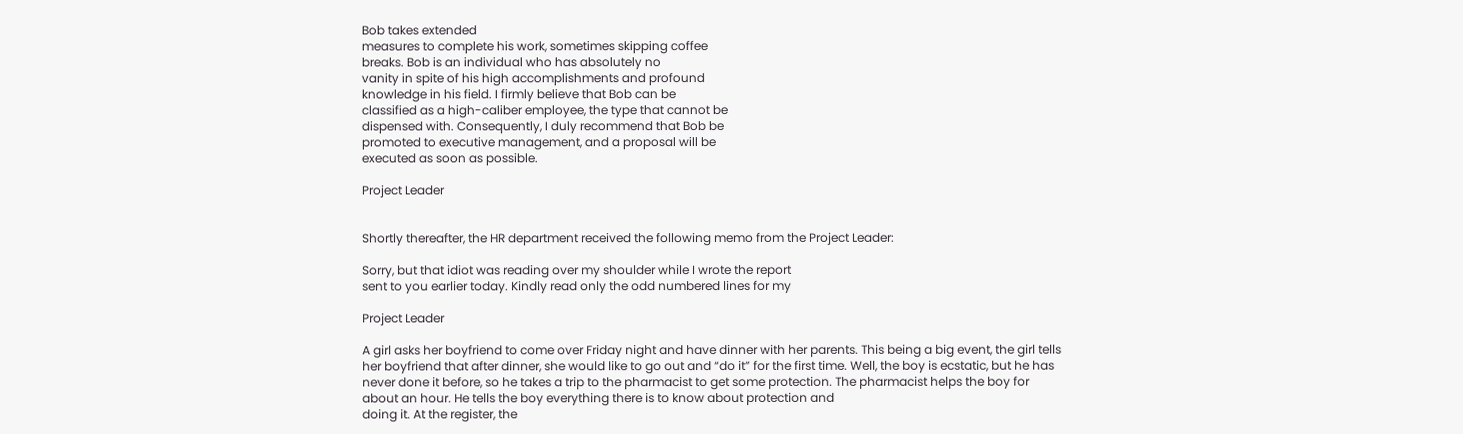Bob takes extended
measures to complete his work, sometimes skipping coffee
breaks. Bob is an individual who has absolutely no
vanity in spite of his high accomplishments and profound
knowledge in his field. I firmly believe that Bob can be
classified as a high-caliber employee, the type that cannot be
dispensed with. Consequently, I duly recommend that Bob be
promoted to executive management, and a proposal will be
executed as soon as possible.

Project Leader


Shortly thereafter, the HR department received the following memo from the Project Leader:

Sorry, but that idiot was reading over my shoulder while I wrote the report
sent to you earlier today. Kindly read only the odd numbered lines for my

Project Leader

A girl asks her boyfriend to come over Friday night and have dinner with her parents. This being a big event, the girl tells her boyfriend that after dinner, she would like to go out and “do it” for the first time. Well, the boy is ecstatic, but he has never done it before, so he takes a trip to the pharmacist to get some protection. The pharmacist helps the boy for about an hour. He tells the boy everything there is to know about protection and
doing it. At the register, the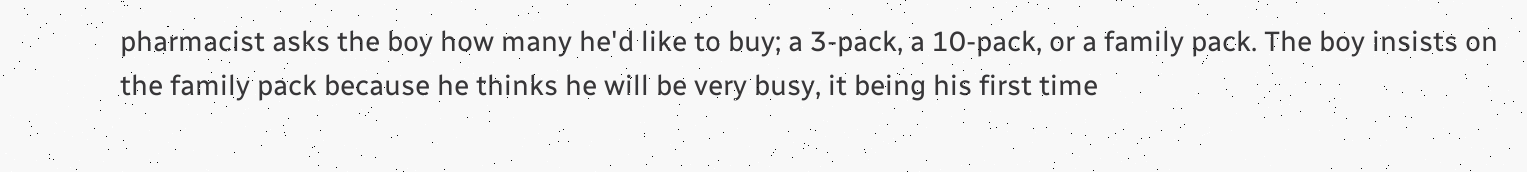pharmacist asks the boy how many he'd like to buy; a 3-pack, a 10-pack, or a family pack. The boy insists on the family pack because he thinks he will be very busy, it being his first time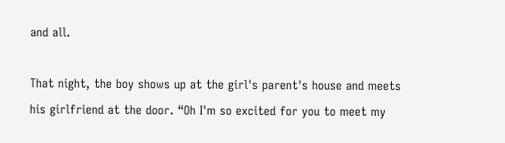and all.

That night, the boy shows up at the girl's parent's house and meets his girlfriend at the door. “Oh I'm so excited for you to meet my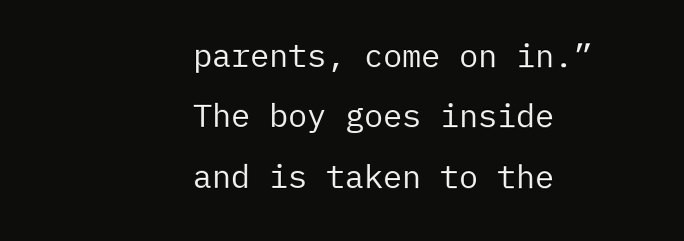parents, come on in.” The boy goes inside and is taken to the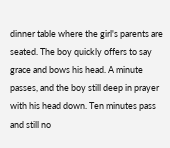dinner table where the girl's parents are seated. The boy quickly offers to say grace and bows his head. A minute passes, and the boy still deep in prayer with his head down. Ten minutes pass and still no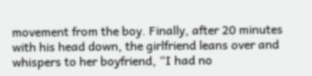movement from the boy. Finally, after 20 minutes with his head down, the girlfriend leans over and whispers to her boyfriend, “I had no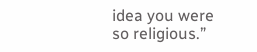idea you were so religious.”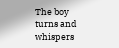The boy turns and whispers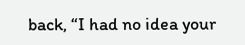back, “I had no idea your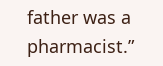father was a pharmacist.”